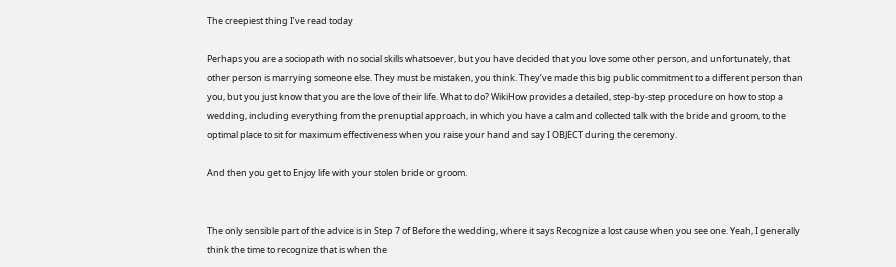The creepiest thing I’ve read today

Perhaps you are a sociopath with no social skills whatsoever, but you have decided that you love some other person, and unfortunately, that other person is marrying someone else. They must be mistaken, you think. They’ve made this big public commitment to a different person than you, but you just know that you are the love of their life. What to do? WikiHow provides a detailed, step-by-step procedure on how to stop a wedding, including everything from the prenuptial approach, in which you have a calm and collected talk with the bride and groom, to the optimal place to sit for maximum effectiveness when you raise your hand and say I OBJECT during the ceremony.

And then you get to Enjoy life with your stolen bride or groom.


The only sensible part of the advice is in Step 7 of Before the wedding, where it says Recognize a lost cause when you see one. Yeah, I generally think the time to recognize that is when the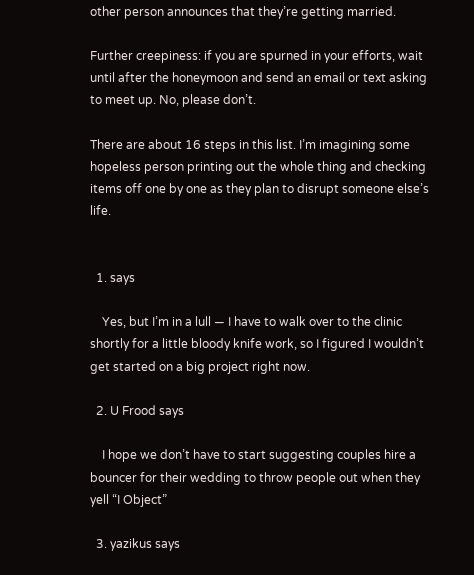other person announces that they’re getting married.

Further creepiness: if you are spurned in your efforts, wait until after the honeymoon and send an email or text asking to meet up. No, please don’t.

There are about 16 steps in this list. I’m imagining some hopeless person printing out the whole thing and checking items off one by one as they plan to disrupt someone else’s life.


  1. says

    Yes, but I’m in a lull — I have to walk over to the clinic shortly for a little bloody knife work, so I figured I wouldn’t get started on a big project right now.

  2. U Frood says

    I hope we don’t have to start suggesting couples hire a bouncer for their wedding to throw people out when they yell “I Object”

  3. yazikus says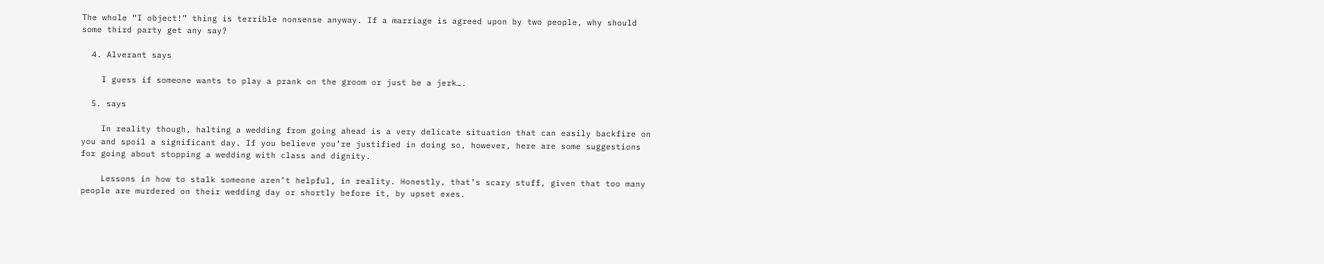The whole “I object!” thing is terrible nonsense anyway. If a marriage is agreed upon by two people, why should some third party get any say?

  4. Alverant says

    I guess if someone wants to play a prank on the groom or just be a jerk….

  5. says

    In reality though, halting a wedding from going ahead is a very delicate situation that can easily backfire on you and spoil a significant day. If you believe you’re justified in doing so, however, here are some suggestions for going about stopping a wedding with class and dignity.

    Lessons in how to stalk someone aren’t helpful, in reality. Honestly, that’s scary stuff, given that too many people are murdered on their wedding day or shortly before it, by upset exes.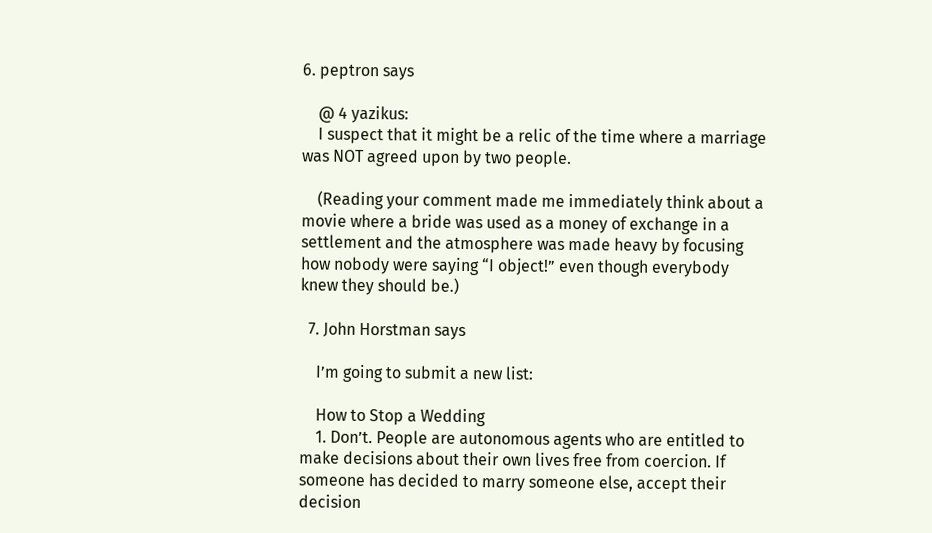6. peptron says

    @ 4 yazikus:
    I suspect that it might be a relic of the time where a marriage was NOT agreed upon by two people.

    (Reading your comment made me immediately think about a movie where a bride was used as a money of exchange in a settlement and the atmosphere was made heavy by focusing how nobody were saying “I object!” even though everybody knew they should be.)

  7. John Horstman says

    I’m going to submit a new list:

    How to Stop a Wedding
    1. Don’t. People are autonomous agents who are entitled to make decisions about their own lives free from coercion. If someone has decided to marry someone else, accept their decision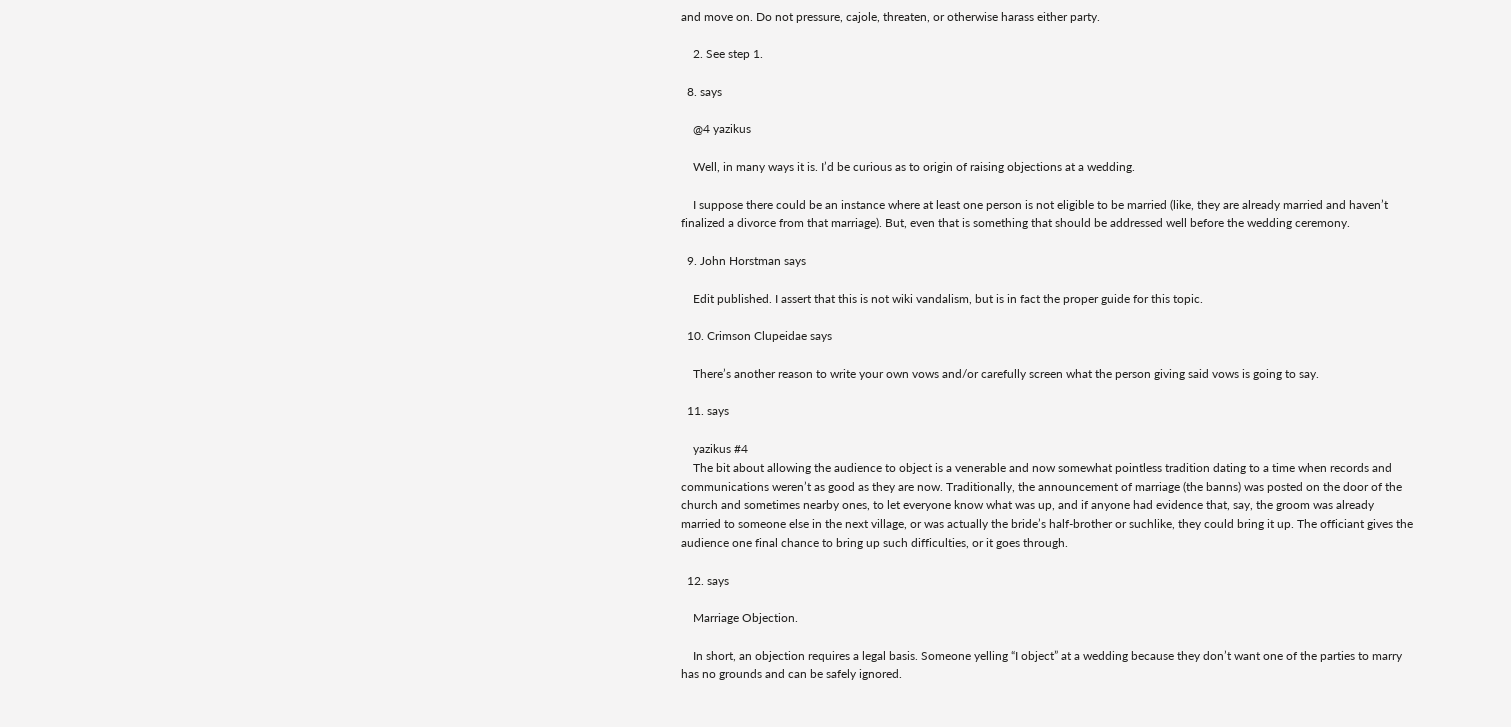and move on. Do not pressure, cajole, threaten, or otherwise harass either party.

    2. See step 1.

  8. says

    @4 yazikus

    Well, in many ways it is. I’d be curious as to origin of raising objections at a wedding.

    I suppose there could be an instance where at least one person is not eligible to be married (like, they are already married and haven’t finalized a divorce from that marriage). But, even that is something that should be addressed well before the wedding ceremony.

  9. John Horstman says

    Edit published. I assert that this is not wiki vandalism, but is in fact the proper guide for this topic.

  10. Crimson Clupeidae says

    There’s another reason to write your own vows and/or carefully screen what the person giving said vows is going to say.

  11. says

    yazikus #4
    The bit about allowing the audience to object is a venerable and now somewhat pointless tradition dating to a time when records and communications weren’t as good as they are now. Traditionally, the announcement of marriage (the banns) was posted on the door of the church and sometimes nearby ones, to let everyone know what was up, and if anyone had evidence that, say, the groom was already married to someone else in the next village, or was actually the bride’s half-brother or suchlike, they could bring it up. The officiant gives the audience one final chance to bring up such difficulties, or it goes through.

  12. says

    Marriage Objection.

    In short, an objection requires a legal basis. Someone yelling “I object” at a wedding because they don’t want one of the parties to marry has no grounds and can be safely ignored.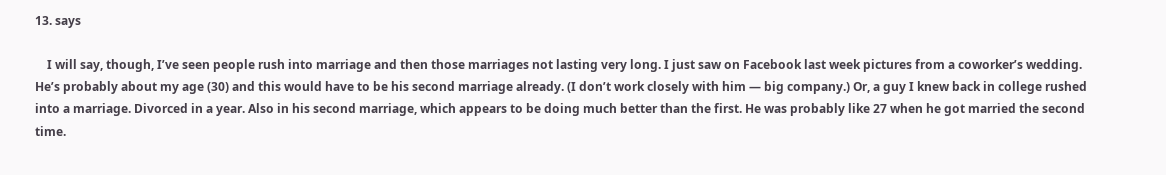13. says

    I will say, though, I’ve seen people rush into marriage and then those marriages not lasting very long. I just saw on Facebook last week pictures from a coworker’s wedding. He’s probably about my age (30) and this would have to be his second marriage already. (I don’t work closely with him — big company.) Or, a guy I knew back in college rushed into a marriage. Divorced in a year. Also in his second marriage, which appears to be doing much better than the first. He was probably like 27 when he got married the second time.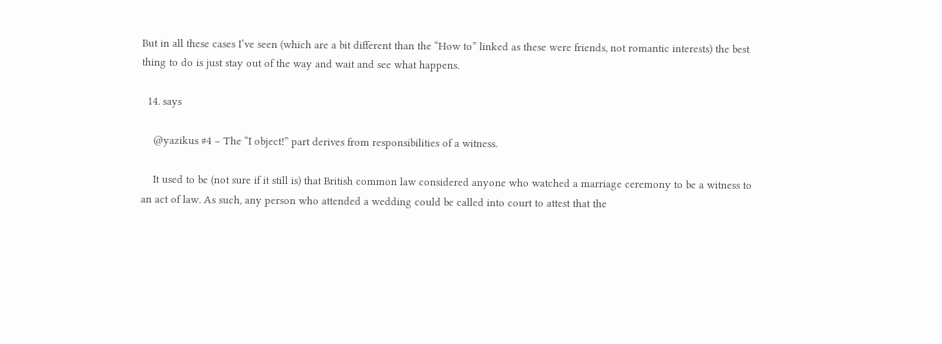But in all these cases I’ve seen (which are a bit different than the “How to” linked as these were friends, not romantic interests) the best thing to do is just stay out of the way and wait and see what happens.

  14. says

    @yazikus #4 – The “I object!” part derives from responsibilities of a witness.

    It used to be (not sure if it still is) that British common law considered anyone who watched a marriage ceremony to be a witness to an act of law. As such, any person who attended a wedding could be called into court to attest that the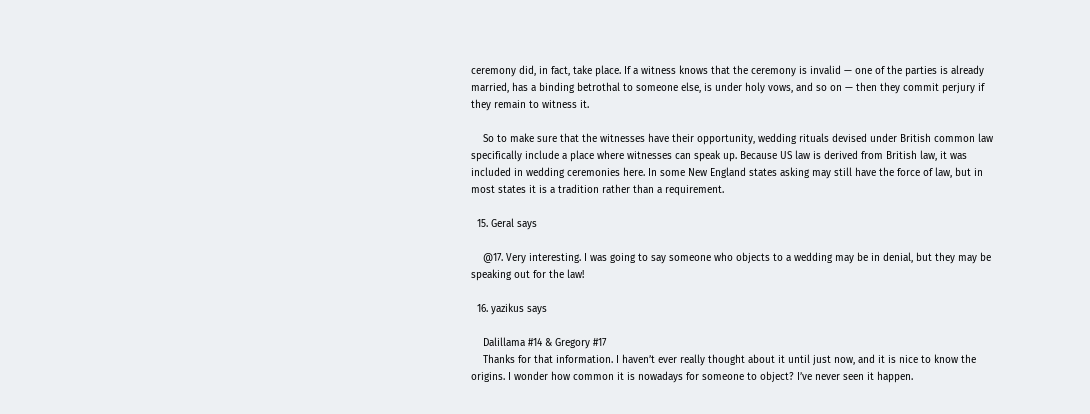ceremony did, in fact, take place. If a witness knows that the ceremony is invalid — one of the parties is already married, has a binding betrothal to someone else, is under holy vows, and so on — then they commit perjury if they remain to witness it.

    So to make sure that the witnesses have their opportunity, wedding rituals devised under British common law specifically include a place where witnesses can speak up. Because US law is derived from British law, it was included in wedding ceremonies here. In some New England states asking may still have the force of law, but in most states it is a tradition rather than a requirement.

  15. Geral says

    @17. Very interesting. I was going to say someone who objects to a wedding may be in denial, but they may be speaking out for the law!

  16. yazikus says

    Dalillama #14 & Gregory #17
    Thanks for that information. I haven’t ever really thought about it until just now, and it is nice to know the origins. I wonder how common it is nowadays for someone to object? I’ve never seen it happen.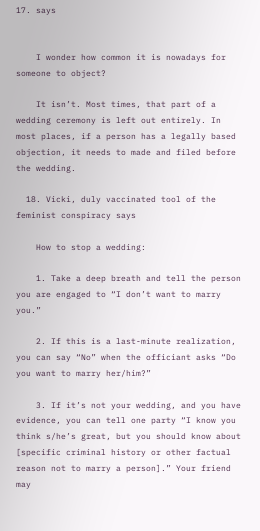17. says


    I wonder how common it is nowadays for someone to object?

    It isn’t. Most times, that part of a wedding ceremony is left out entirely. In most places, if a person has a legally based objection, it needs to made and filed before the wedding.

  18. Vicki, duly vaccinated tool of the feminist conspiracy says

    How to stop a wedding:

    1. Take a deep breath and tell the person you are engaged to “I don’t want to marry you.”

    2. If this is a last-minute realization, you can say “No” when the officiant asks “Do you want to marry her/him?”

    3. If it’s not your wedding, and you have evidence, you can tell one party “I know you think s/he’s great, but you should know about [specific criminal history or other factual reason not to marry a person].” Your friend may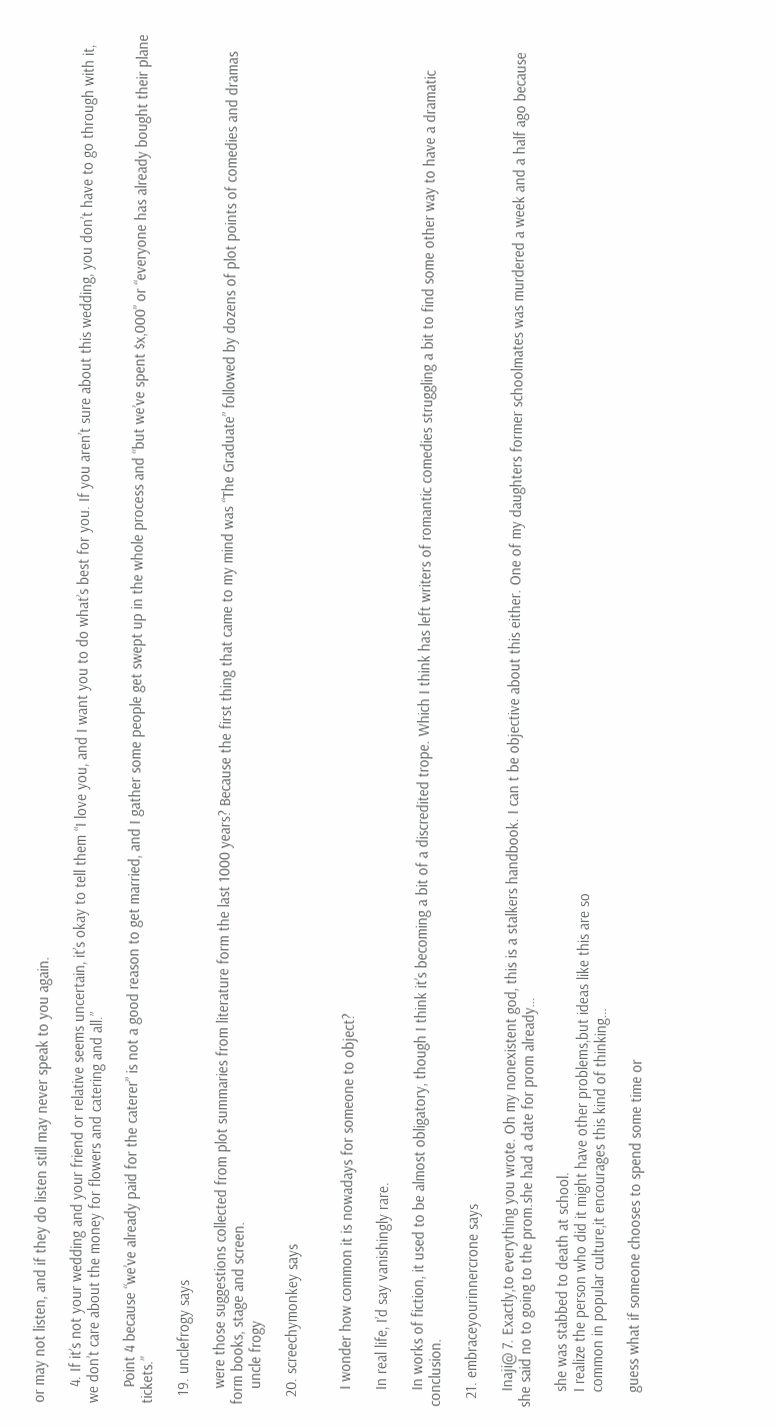or may not listen, and if they do listen still may never speak to you again.

    4. If it’s not your wedding and your friend or relative seems uncertain, it’s okay to tell them “I love you, and I want you to do what’s best for you. If you aren’t sure about this wedding, you don’t have to go through with it, we don’t care about the money for flowers and catering and all.”

    Point 4 because “we’ve already paid for the caterer” is not a good reason to get married, and I gather some people get swept up in the whole process and “but we’ve spent $x,000” or “everyone has already bought their plane tickets.”

  19. unclefrogy says

    were those suggestions collected from plot summaries from literature form the last 1000 years? Because the first thing that came to my mind was “The Graduate” followed by dozens of plot points of comedies and dramas form books, stage and screen.
    uncle frogy

  20. screechymonkey says


    I wonder how common it is nowadays for someone to object?

    In real life, I’d say vanishingly rare.

    In works of fiction, it used to be almost obligatory, though I think it’s becoming a bit of a discredited trope. Which I think has left writers of romantic comedies struggling a bit to find some other way to have a dramatic conclusion.

  21. embraceyourinnercrone says

    Inaji@ 7. Exactly,to everything you wrote. Oh my nonexistent god, this is a stalkers handbook. I can t be objective about this either. One of my daughters former schoolmates was murdered a week and a half ago because she said no to going to the prom.she had a date for prom already…

    she was stabbed to death at school.
    I realize the person who did it might have other problems,but ideas like this are so
    common in popular culture,it encourages this kind of thinking…

    guess what if someone chooses to spend some time or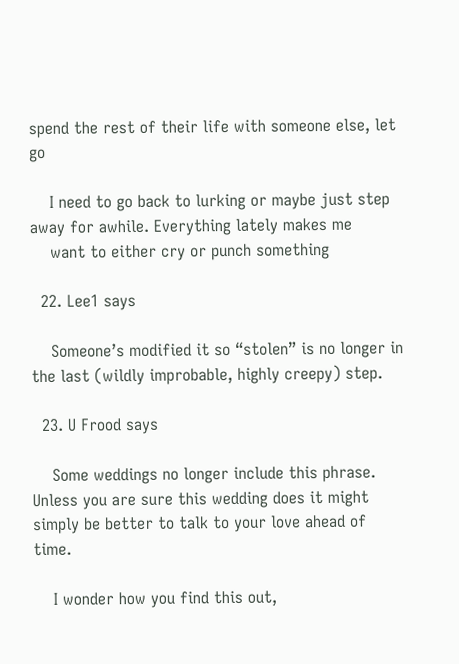spend the rest of their life with someone else, let go

    I need to go back to lurking or maybe just step away for awhile. Everything lately makes me
    want to either cry or punch something

  22. Lee1 says

    Someone’s modified it so “stolen” is no longer in the last (wildly improbable, highly creepy) step.

  23. U Frood says

    Some weddings no longer include this phrase. Unless you are sure this wedding does it might simply be better to talk to your love ahead of time.

    I wonder how you find this out,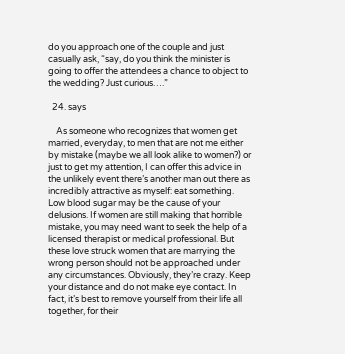do you approach one of the couple and just casually ask, “say, do you think the minister is going to offer the attendees a chance to object to the wedding? Just curious….”

  24. says

    As someone who recognizes that women get married, everyday, to men that are not me either by mistake (maybe we all look alike to women?) or just to get my attention, I can offer this advice in the unlikely event there’s another man out there as incredibly attractive as myself: eat something. Low blood sugar may be the cause of your delusions. If women are still making that horrible mistake, you may need want to seek the help of a licensed therapist or medical professional. But these love struck women that are marrying the wrong person should not be approached under any circumstances. Obviously, they’re crazy. Keep your distance and do not make eye contact. In fact, it’s best to remove yourself from their life all together, for their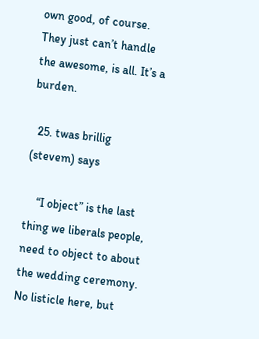own good, of course. They just can’t handle the awesome, is all. It’s a burden.

  25. twas brillig (stevem) says

    “I object” is the last thing we liberals people, need to object to about the wedding ceremony. No listicle here, but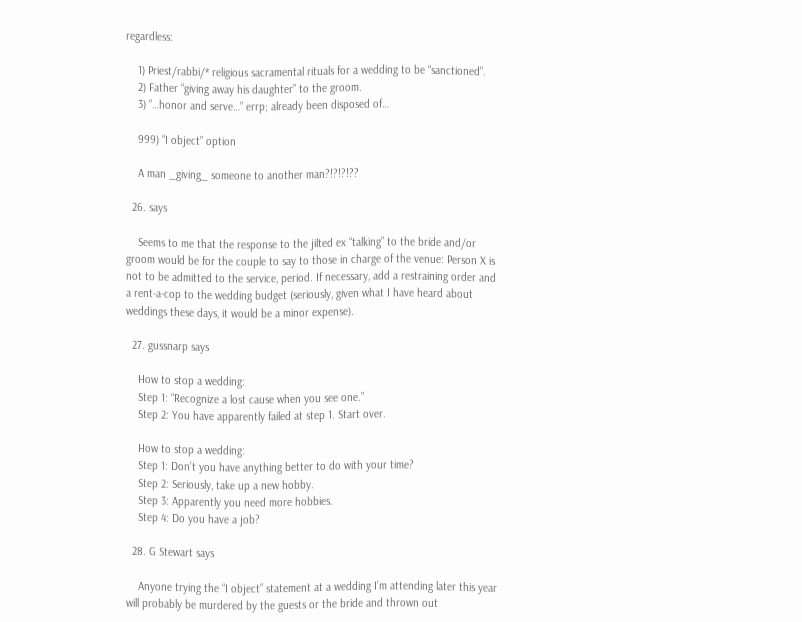regardless:

    1) Priest/rabbi/* religious sacramental rituals for a wedding to be “sanctioned”.
    2) Father “giving away his daughter” to the groom.
    3) “…honor and serve…” errp; already been disposed of…

    999) “I object” option

    A man _giving_ someone to another man?!?!?!??

  26. says

    Seems to me that the response to the jilted ex “talking” to the bride and/or groom would be for the couple to say to those in charge of the venue: Person X is not to be admitted to the service, period. If necessary, add a restraining order and a rent-a-cop to the wedding budget (seriously, given what I have heard about weddings these days, it would be a minor expense).

  27. gussnarp says

    How to stop a wedding:
    Step 1: “Recognize a lost cause when you see one.”
    Step 2: You have apparently failed at step 1. Start over.

    How to stop a wedding:
    Step 1: Don’t you have anything better to do with your time?
    Step 2: Seriously, take up a new hobby.
    Step 3: Apparently you need more hobbies.
    Step 4: Do you have a job?

  28. G Stewart says

    Anyone trying the “I object” statement at a wedding I’m attending later this year will probably be murdered by the guests or the bride and thrown out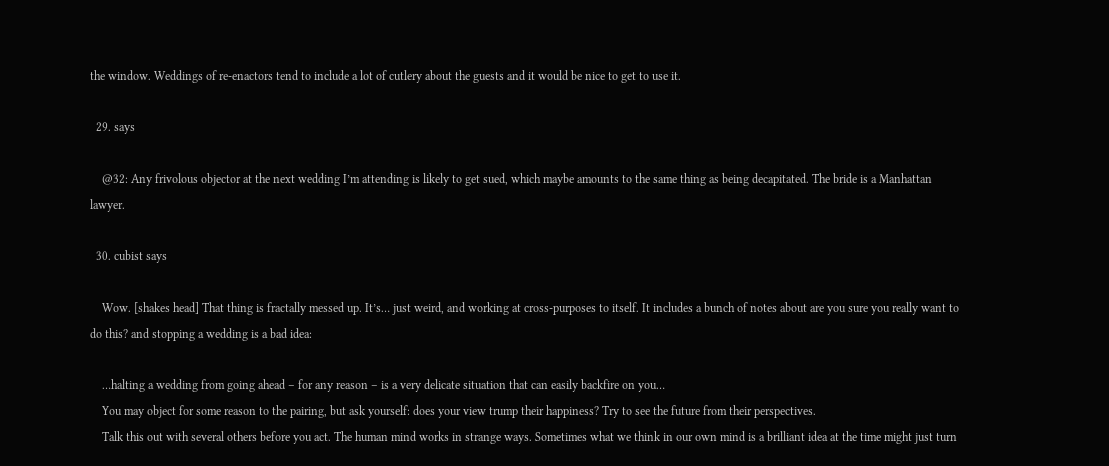the window. Weddings of re-enactors tend to include a lot of cutlery about the guests and it would be nice to get to use it.

  29. says

    @32: Any frivolous objector at the next wedding I’m attending is likely to get sued, which maybe amounts to the same thing as being decapitated. The bride is a Manhattan lawyer.

  30. cubist says

    Wow. [shakes head] That thing is fractally messed up. It’s… just weird, and working at cross-purposes to itself. It includes a bunch of notes about are you sure you really want to do this? and stopping a wedding is a bad idea:

    …halting a wedding from going ahead – for any reason – is a very delicate situation that can easily backfire on you…
    You may object for some reason to the pairing, but ask yourself: does your view trump their happiness? Try to see the future from their perspectives.
    Talk this out with several others before you act. The human mind works in strange ways. Sometimes what we think in our own mind is a brilliant idea at the time might just turn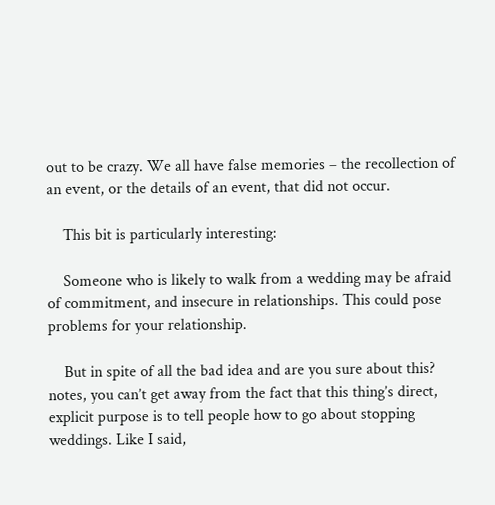out to be crazy. We all have false memories – the recollection of an event, or the details of an event, that did not occur.

    This bit is particularly interesting:

    Someone who is likely to walk from a wedding may be afraid of commitment, and insecure in relationships. This could pose problems for your relationship.

    But in spite of all the bad idea and are you sure about this? notes, you can’t get away from the fact that this thing’s direct, explicit purpose is to tell people how to go about stopping weddings. Like I said,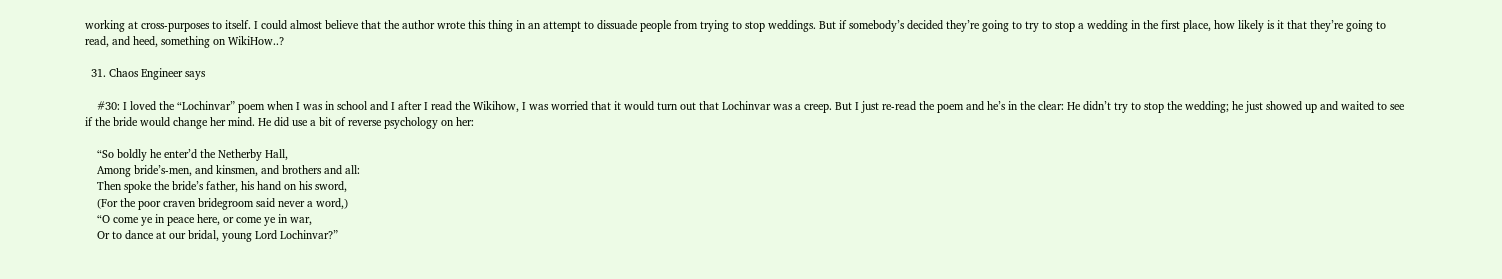working at cross-purposes to itself. I could almost believe that the author wrote this thing in an attempt to dissuade people from trying to stop weddings. But if somebody’s decided they’re going to try to stop a wedding in the first place, how likely is it that they’re going to read, and heed, something on WikiHow..?

  31. Chaos Engineer says

    #30: I loved the “Lochinvar” poem when I was in school and I after I read the Wikihow, I was worried that it would turn out that Lochinvar was a creep. But I just re-read the poem and he’s in the clear: He didn’t try to stop the wedding; he just showed up and waited to see if the bride would change her mind. He did use a bit of reverse psychology on her:

    “So boldly he enter’d the Netherby Hall,
    Among bride’s-men, and kinsmen, and brothers and all:
    Then spoke the bride’s father, his hand on his sword,
    (For the poor craven bridegroom said never a word,)
    “O come ye in peace here, or come ye in war,
    Or to dance at our bridal, young Lord Lochinvar?”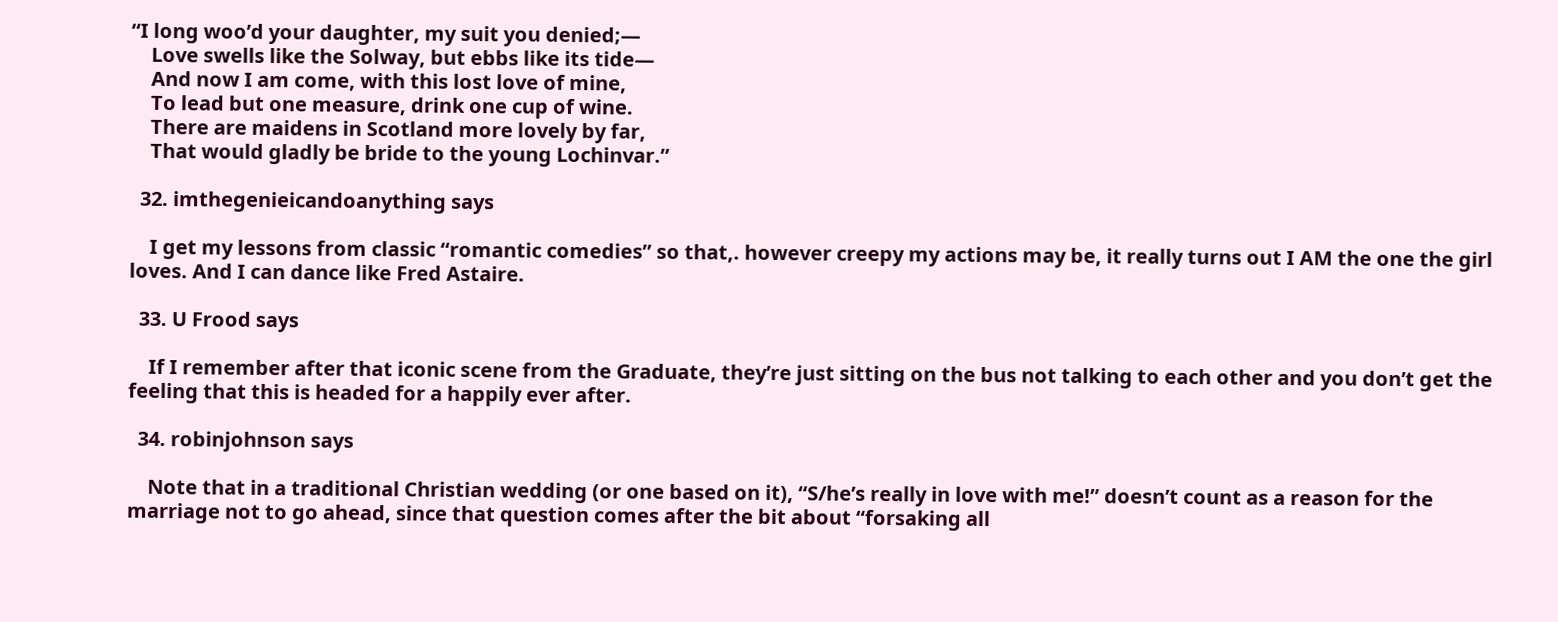“I long woo’d your daughter, my suit you denied;—
    Love swells like the Solway, but ebbs like its tide—
    And now I am come, with this lost love of mine,
    To lead but one measure, drink one cup of wine.
    There are maidens in Scotland more lovely by far,
    That would gladly be bride to the young Lochinvar.”

  32. imthegenieicandoanything says

    I get my lessons from classic “romantic comedies” so that,. however creepy my actions may be, it really turns out I AM the one the girl loves. And I can dance like Fred Astaire.

  33. U Frood says

    If I remember after that iconic scene from the Graduate, they’re just sitting on the bus not talking to each other and you don’t get the feeling that this is headed for a happily ever after.

  34. robinjohnson says

    Note that in a traditional Christian wedding (or one based on it), “S/he’s really in love with me!” doesn’t count as a reason for the marriage not to go ahead, since that question comes after the bit about “forsaking all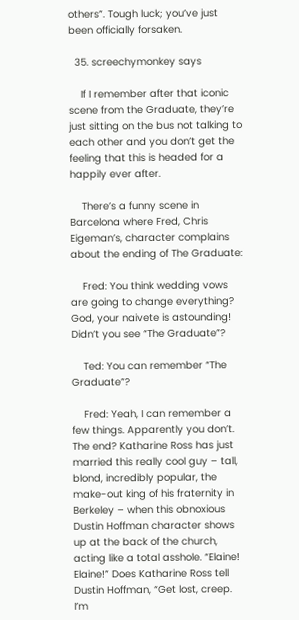others”. Tough luck; you’ve just been officially forsaken.

  35. screechymonkey says

    If I remember after that iconic scene from the Graduate, they’re just sitting on the bus not talking to each other and you don’t get the feeling that this is headed for a happily ever after.

    There’s a funny scene in Barcelona where Fred, Chris Eigeman’s, character complains about the ending of The Graduate:

    Fred: You think wedding vows are going to change everything? God, your naivete is astounding! Didn’t you see “The Graduate”?

    Ted: You can remember “The Graduate”?

    Fred: Yeah, I can remember a few things. Apparently you don’t. The end? Katharine Ross has just married this really cool guy – tall, blond, incredibly popular, the make-out king of his fraternity in Berkeley – when this obnoxious Dustin Hoffman character shows up at the back of the church, acting like a total asshole. “Elaine! Elaine!” Does Katharine Ross tell Dustin Hoffman, “Get lost, creep. I’m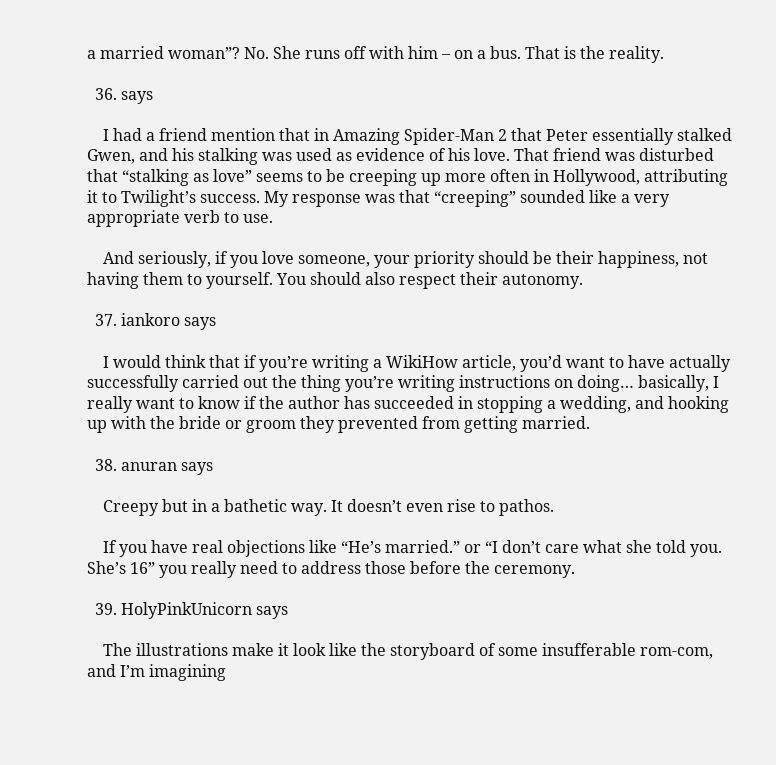a married woman”? No. She runs off with him – on a bus. That is the reality.

  36. says

    I had a friend mention that in Amazing Spider-Man 2 that Peter essentially stalked Gwen, and his stalking was used as evidence of his love. That friend was disturbed that “stalking as love” seems to be creeping up more often in Hollywood, attributing it to Twilight’s success. My response was that “creeping” sounded like a very appropriate verb to use.

    And seriously, if you love someone, your priority should be their happiness, not having them to yourself. You should also respect their autonomy.

  37. iankoro says

    I would think that if you’re writing a WikiHow article, you’d want to have actually successfully carried out the thing you’re writing instructions on doing… basically, I really want to know if the author has succeeded in stopping a wedding, and hooking up with the bride or groom they prevented from getting married.

  38. anuran says

    Creepy but in a bathetic way. It doesn’t even rise to pathos.

    If you have real objections like “He’s married.” or “I don’t care what she told you. She’s 16” you really need to address those before the ceremony.

  39. HolyPinkUnicorn says

    The illustrations make it look like the storyboard of some insufferable rom-com, and I’m imagining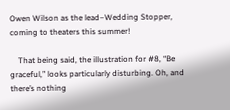Owen Wilson as the lead–Wedding Stopper, coming to theaters this summer!

    That being said, the illustration for #8, “Be graceful,” looks particularly disturbing. Oh, and there’s nothing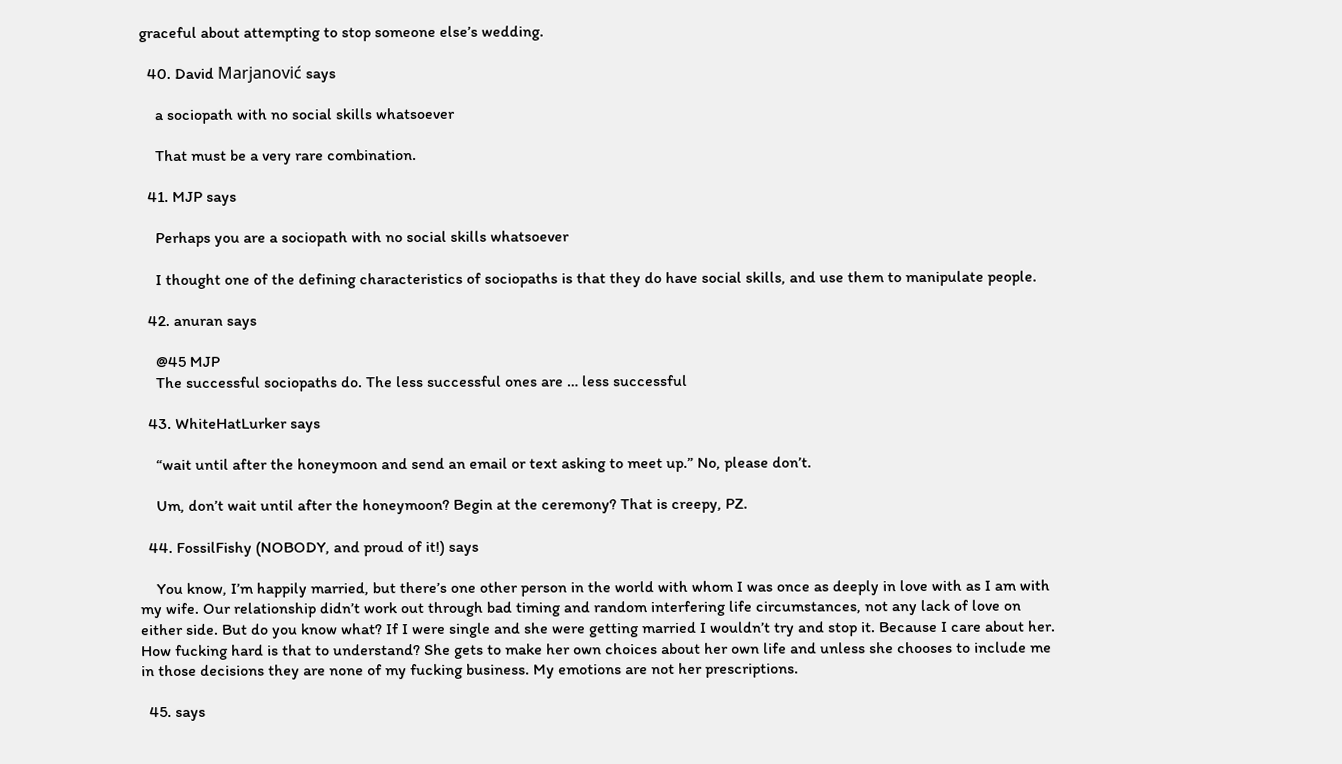graceful about attempting to stop someone else’s wedding.

  40. David Marjanović says

    a sociopath with no social skills whatsoever

    That must be a very rare combination.

  41. MJP says

    Perhaps you are a sociopath with no social skills whatsoever

    I thought one of the defining characteristics of sociopaths is that they do have social skills, and use them to manipulate people.

  42. anuran says

    @45 MJP
    The successful sociopaths do. The less successful ones are … less successful

  43. WhiteHatLurker says

    “wait until after the honeymoon and send an email or text asking to meet up.” No, please don’t.

    Um, don’t wait until after the honeymoon? Begin at the ceremony? That is creepy, PZ.

  44. FossilFishy (NOBODY, and proud of it!) says

    You know, I’m happily married, but there’s one other person in the world with whom I was once as deeply in love with as I am with my wife. Our relationship didn’t work out through bad timing and random interfering life circumstances, not any lack of love on either side. But do you know what? If I were single and she were getting married I wouldn’t try and stop it. Because I care about her. How fucking hard is that to understand? She gets to make her own choices about her own life and unless she chooses to include me in those decisions they are none of my fucking business. My emotions are not her prescriptions.

  45. says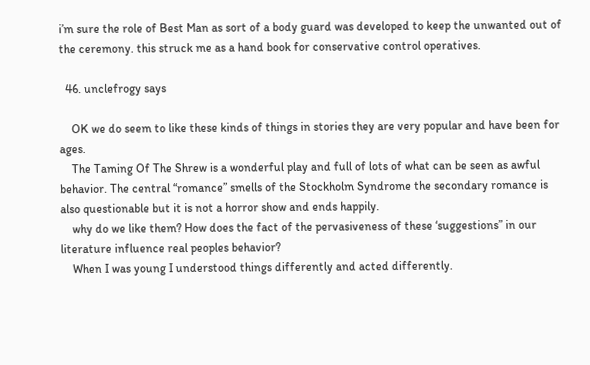i’m sure the role of Best Man as sort of a body guard was developed to keep the unwanted out of the ceremony. this struck me as a hand book for conservative control operatives.

  46. unclefrogy says

    OK we do seem to like these kinds of things in stories they are very popular and have been for ages.
    The Taming Of The Shrew is a wonderful play and full of lots of what can be seen as awful behavior. The central “romance” smells of the Stockholm Syndrome the secondary romance is also questionable but it is not a horror show and ends happily.
    why do we like them? How does the fact of the pervasiveness of these ‘suggestions” in our literature influence real peoples behavior?
    When I was young I understood things differently and acted differently.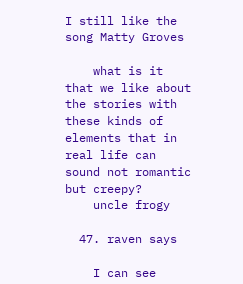I still like the song Matty Groves

    what is it that we like about the stories with these kinds of elements that in real life can sound not romantic but creepy?
    uncle frogy

  47. raven says

    I can see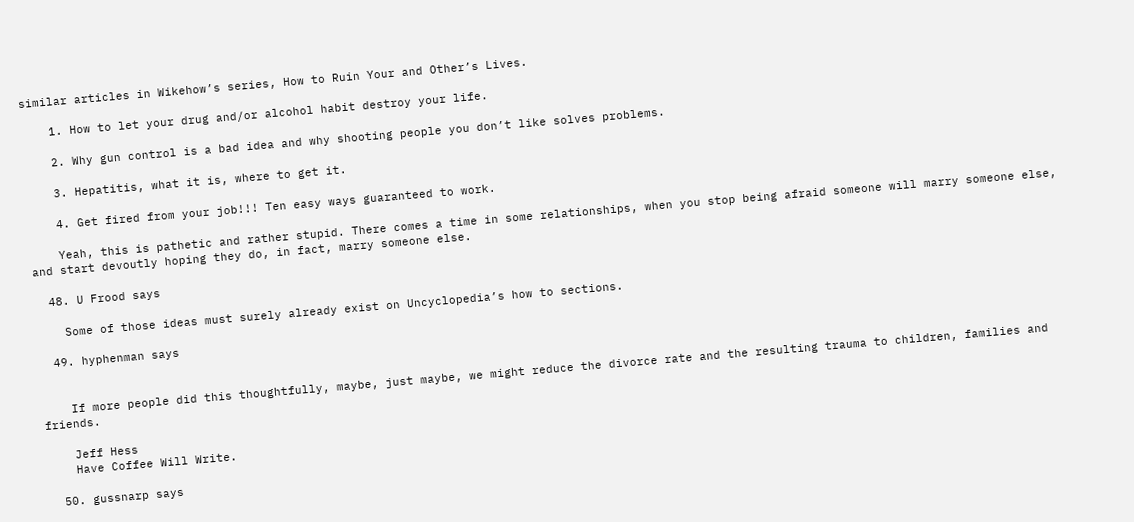similar articles in Wikehow’s series, How to Ruin Your and Other’s Lives.

    1. How to let your drug and/or alcohol habit destroy your life.

    2. Why gun control is a bad idea and why shooting people you don’t like solves problems.

    3. Hepatitis, what it is, where to get it.

    4. Get fired from your job!!! Ten easy ways guaranteed to work.

    Yeah, this is pathetic and rather stupid. There comes a time in some relationships, when you stop being afraid someone will marry someone else, and start devoutly hoping they do, in fact, marry someone else.

  48. U Frood says

    Some of those ideas must surely already exist on Uncyclopedia’s how to sections.

  49. hyphenman says


    If more people did this thoughtfully, maybe, just maybe, we might reduce the divorce rate and the resulting trauma to children, families and friends.

    Jeff Hess
    Have Coffee Will Write.

  50. gussnarp says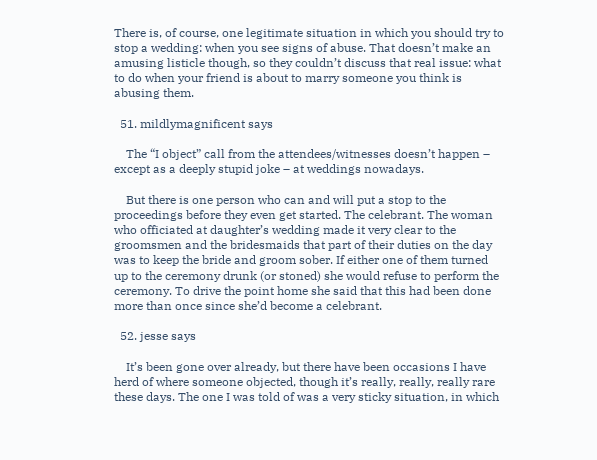There is, of course, one legitimate situation in which you should try to stop a wedding: when you see signs of abuse. That doesn’t make an amusing listicle though, so they couldn’t discuss that real issue: what to do when your friend is about to marry someone you think is abusing them.

  51. mildlymagnificent says

    The “I object” call from the attendees/witnesses doesn’t happen – except as a deeply stupid joke – at weddings nowadays.

    But there is one person who can and will put a stop to the proceedings before they even get started. The celebrant. The woman who officiated at daughter’s wedding made it very clear to the groomsmen and the bridesmaids that part of their duties on the day was to keep the bride and groom sober. If either one of them turned up to the ceremony drunk (or stoned) she would refuse to perform the ceremony. To drive the point home she said that this had been done more than once since she’d become a celebrant.

  52. jesse says

    It’s been gone over already, but there have been occasions I have herd of where someone objected, though it’s really, really, really rare these days. The one I was told of was a very sticky situation, in which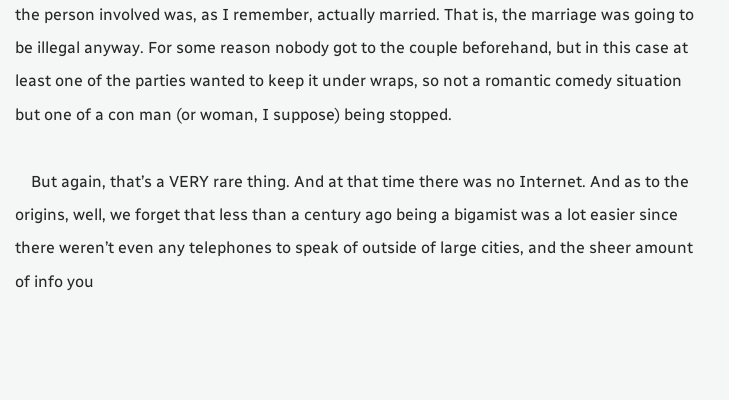the person involved was, as I remember, actually married. That is, the marriage was going to be illegal anyway. For some reason nobody got to the couple beforehand, but in this case at least one of the parties wanted to keep it under wraps, so not a romantic comedy situation but one of a con man (or woman, I suppose) being stopped.

    But again, that’s a VERY rare thing. And at that time there was no Internet. And as to the origins, well, we forget that less than a century ago being a bigamist was a lot easier since there weren’t even any telephones to speak of outside of large cities, and the sheer amount of info you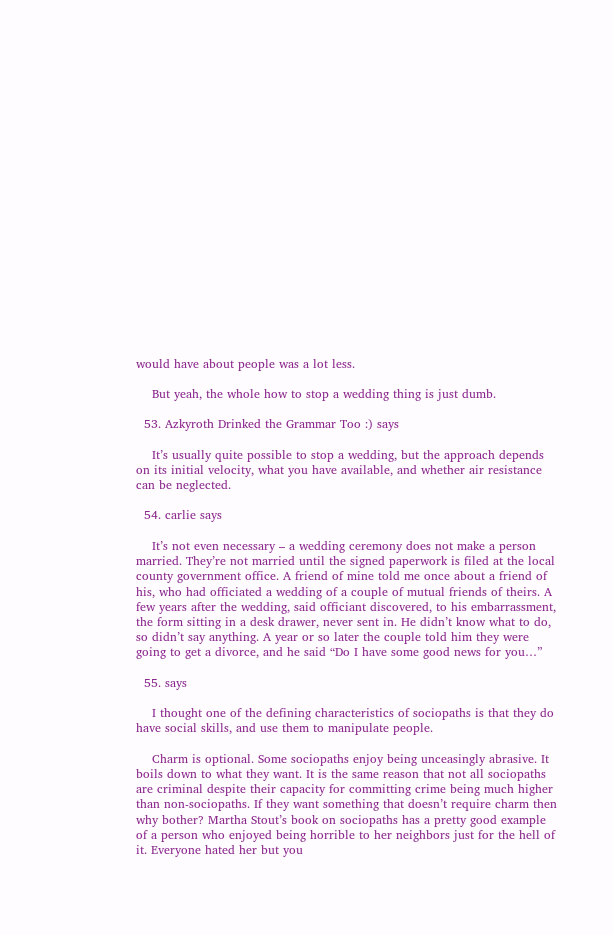would have about people was a lot less.

    But yeah, the whole how to stop a wedding thing is just dumb.

  53. Azkyroth Drinked the Grammar Too :) says

    It’s usually quite possible to stop a wedding, but the approach depends on its initial velocity, what you have available, and whether air resistance can be neglected.

  54. carlie says

    It’s not even necessary – a wedding ceremony does not make a person married. They’re not married until the signed paperwork is filed at the local county government office. A friend of mine told me once about a friend of his, who had officiated a wedding of a couple of mutual friends of theirs. A few years after the wedding, said officiant discovered, to his embarrassment, the form sitting in a desk drawer, never sent in. He didn’t know what to do, so didn’t say anything. A year or so later the couple told him they were going to get a divorce, and he said “Do I have some good news for you…”

  55. says

    I thought one of the defining characteristics of sociopaths is that they do have social skills, and use them to manipulate people.

    Charm is optional. Some sociopaths enjoy being unceasingly abrasive. It boils down to what they want. It is the same reason that not all sociopaths are criminal despite their capacity for committing crime being much higher than non-sociopaths. If they want something that doesn’t require charm then why bother? Martha Stout’s book on sociopaths has a pretty good example of a person who enjoyed being horrible to her neighbors just for the hell of it. Everyone hated her but you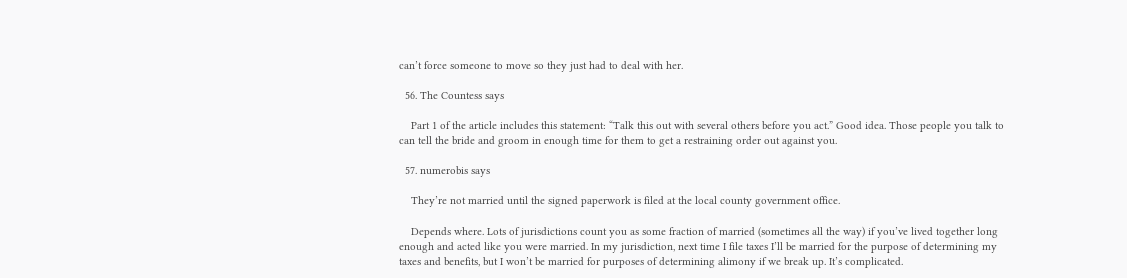can’t force someone to move so they just had to deal with her.

  56. The Countess says

    Part 1 of the article includes this statement: “Talk this out with several others before you act.” Good idea. Those people you talk to can tell the bride and groom in enough time for them to get a restraining order out against you.

  57. numerobis says

    They’re not married until the signed paperwork is filed at the local county government office.

    Depends where. Lots of jurisdictions count you as some fraction of married (sometimes all the way) if you’ve lived together long enough and acted like you were married. In my jurisdiction, next time I file taxes I’ll be married for the purpose of determining my taxes and benefits, but I won’t be married for purposes of determining alimony if we break up. It’s complicated.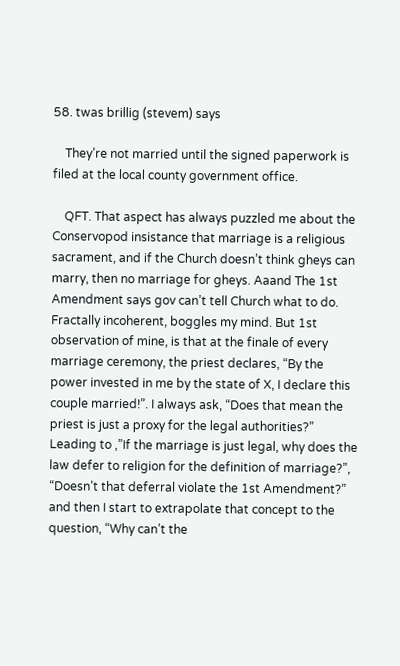58. twas brillig (stevem) says

    They’re not married until the signed paperwork is filed at the local county government office.

    QFT. That aspect has always puzzled me about the Conservopod insistance that marriage is a religious sacrament, and if the Church doesn’t think gheys can marry, then no marriage for gheys. Aaand The 1st Amendment says gov can’t tell Church what to do. Fractally incoherent, boggles my mind. But 1st observation of mine, is that at the finale of every marriage ceremony, the priest declares, “By the power invested in me by the state of X, I declare this couple married!”. I always ask, “Does that mean the priest is just a proxy for the legal authorities?” Leading to ,”If the marriage is just legal, why does the law defer to religion for the definition of marriage?”, “Doesn’t that deferral violate the 1st Amendment?” and then I start to extrapolate that concept to the question, “Why can’t the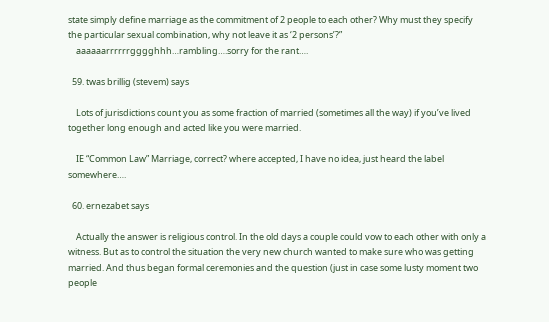state simply define marriage as the commitment of 2 people to each other? Why must they specify the particular sexual combination, why not leave it as ‘2 persons’?”
    aaaaaarrrrrrgggghhh…rambling….sorry for the rant….

  59. twas brillig (stevem) says

    Lots of jurisdictions count you as some fraction of married (sometimes all the way) if you’ve lived together long enough and acted like you were married.

    IE “Common Law” Marriage, correct? where accepted, I have no idea, just heard the label somewhere….

  60. ernezabet says

    Actually the answer is religious control. In the old days a couple could vow to each other with only a witness. But as to control the situation the very new church wanted to make sure who was getting married. And thus began formal ceremonies and the question (just in case some lusty moment two people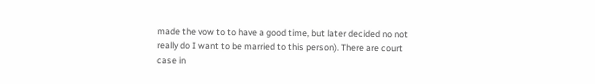made the vow to to have a good time, but later decided no not really do I want to be married to this person). There are court case in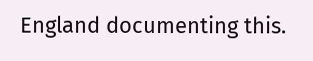England documenting this.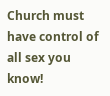Church must have control of all sex you know!